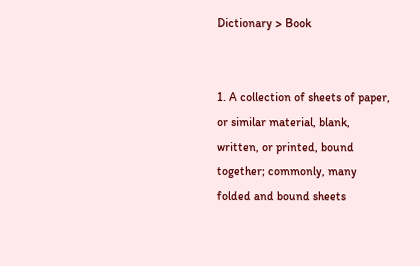Dictionary > Book


1. A collection of sheets of paper, or similar material, blank, written, or printed, bound together; commonly, many folded and bound sheets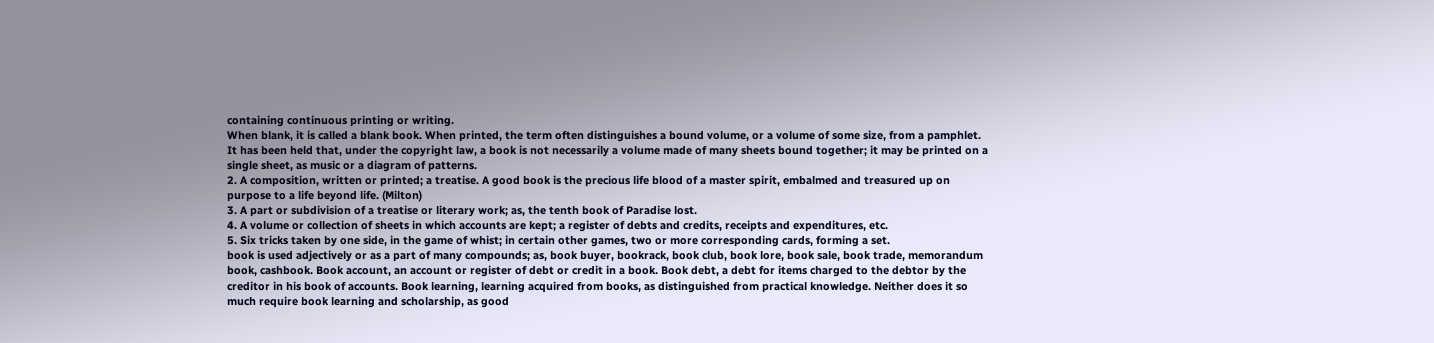containing continuous printing or writing.
When blank, it is called a blank book. When printed, the term often distinguishes a bound volume, or a volume of some size, from a pamphlet.
It has been held that, under the copyright law, a book is not necessarily a volume made of many sheets bound together; it may be printed on a single sheet, as music or a diagram of patterns.
2. A composition, written or printed; a treatise. A good book is the precious life blood of a master spirit, embalmed and treasured up on purpose to a life beyond life. (Milton)
3. A part or subdivision of a treatise or literary work; as, the tenth book of Paradise lost.
4. A volume or collection of sheets in which accounts are kept; a register of debts and credits, receipts and expenditures, etc.
5. Six tricks taken by one side, in the game of whist; in certain other games, two or more corresponding cards, forming a set.
book is used adjectively or as a part of many compounds; as, book buyer, bookrack, book club, book lore, book sale, book trade, memorandum book, cashbook. Book account, an account or register of debt or credit in a book. Book debt, a debt for items charged to the debtor by the creditor in his book of accounts. Book learning, learning acquired from books, as distinguished from practical knowledge. Neither does it so much require book learning and scholarship, as good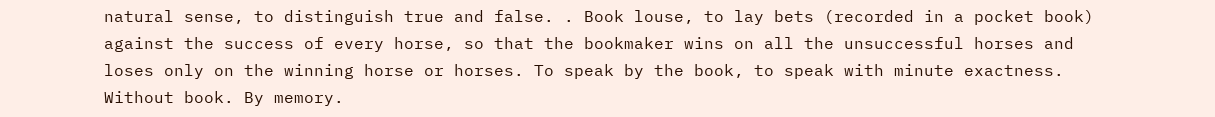natural sense, to distinguish true and false. . Book louse, to lay bets (recorded in a pocket book) against the success of every horse, so that the bookmaker wins on all the unsuccessful horses and loses only on the winning horse or horses. To speak by the book, to speak with minute exactness. Without book. By memory.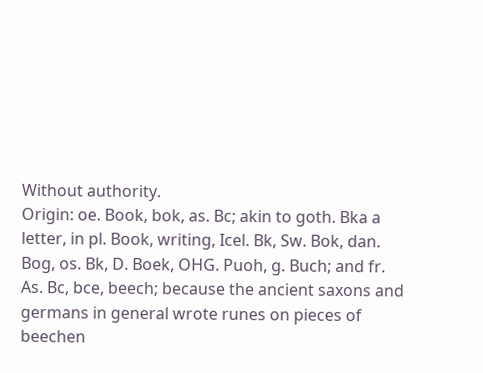Without authority.
Origin: oe. Book, bok, as. Bc; akin to goth. Bka a letter, in pl. Book, writing, Icel. Bk, Sw. Bok, dan. Bog, os. Bk, D. Boek, OHG. Puoh, g. Buch; and fr. As. Bc, bce, beech; because the ancient saxons and germans in general wrote runes on pieces of beechen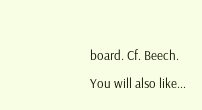board. Cf. Beech.

You will also like...